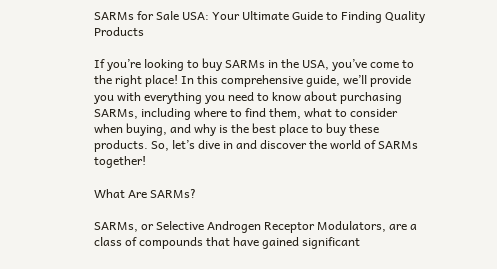SARMs for Sale USA: Your Ultimate Guide to Finding Quality Products

If you’re looking to buy SARMs in the USA, you’ve come to the right place! In this comprehensive guide, we’ll provide you with everything you need to know about purchasing SARMs, including where to find them, what to consider when buying, and why is the best place to buy these products. So, let’s dive in and discover the world of SARMs together!

What Are SARMs?

SARMs, or Selective Androgen Receptor Modulators, are a class of compounds that have gained significant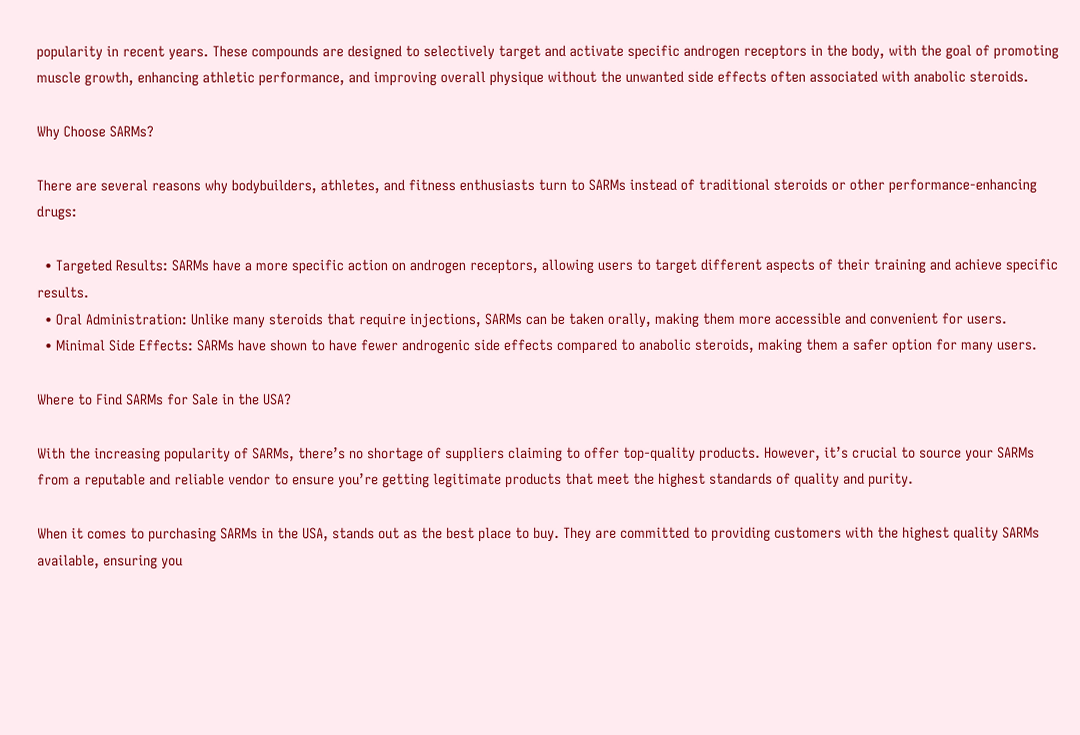popularity in recent years. These compounds are designed to selectively target and activate specific androgen receptors in the body, with the goal of promoting muscle growth, enhancing athletic performance, and improving overall physique without the unwanted side effects often associated with anabolic steroids.

Why Choose SARMs?

There are several reasons why bodybuilders, athletes, and fitness enthusiasts turn to SARMs instead of traditional steroids or other performance-enhancing drugs:

  • Targeted Results: SARMs have a more specific action on androgen receptors, allowing users to target different aspects of their training and achieve specific results.
  • Oral Administration: Unlike many steroids that require injections, SARMs can be taken orally, making them more accessible and convenient for users.
  • Minimal Side Effects: SARMs have shown to have fewer androgenic side effects compared to anabolic steroids, making them a safer option for many users.

Where to Find SARMs for Sale in the USA?

With the increasing popularity of SARMs, there’s no shortage of suppliers claiming to offer top-quality products. However, it’s crucial to source your SARMs from a reputable and reliable vendor to ensure you’re getting legitimate products that meet the highest standards of quality and purity.

When it comes to purchasing SARMs in the USA, stands out as the best place to buy. They are committed to providing customers with the highest quality SARMs available, ensuring you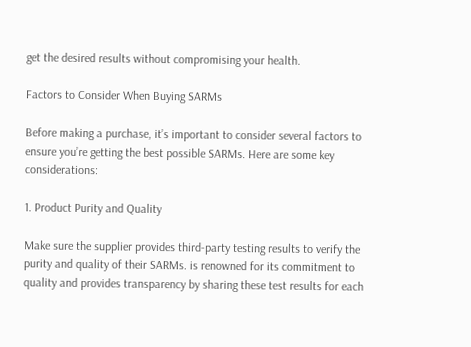get the desired results without compromising your health.

Factors to Consider When Buying SARMs

Before making a purchase, it’s important to consider several factors to ensure you’re getting the best possible SARMs. Here are some key considerations:

1. Product Purity and Quality

Make sure the supplier provides third-party testing results to verify the purity and quality of their SARMs. is renowned for its commitment to quality and provides transparency by sharing these test results for each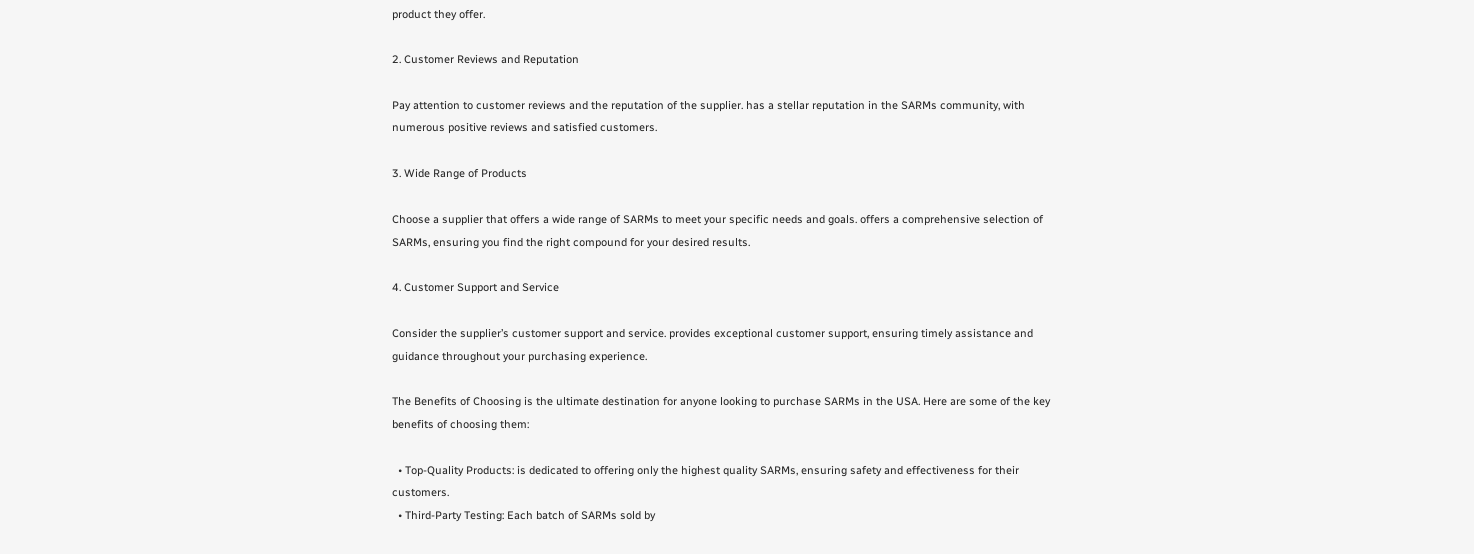product they offer.

2. Customer Reviews and Reputation

Pay attention to customer reviews and the reputation of the supplier. has a stellar reputation in the SARMs community, with numerous positive reviews and satisfied customers.

3. Wide Range of Products

Choose a supplier that offers a wide range of SARMs to meet your specific needs and goals. offers a comprehensive selection of SARMs, ensuring you find the right compound for your desired results.

4. Customer Support and Service

Consider the supplier’s customer support and service. provides exceptional customer support, ensuring timely assistance and guidance throughout your purchasing experience.

The Benefits of Choosing is the ultimate destination for anyone looking to purchase SARMs in the USA. Here are some of the key benefits of choosing them:

  • Top-Quality Products: is dedicated to offering only the highest quality SARMs, ensuring safety and effectiveness for their customers.
  • Third-Party Testing: Each batch of SARMs sold by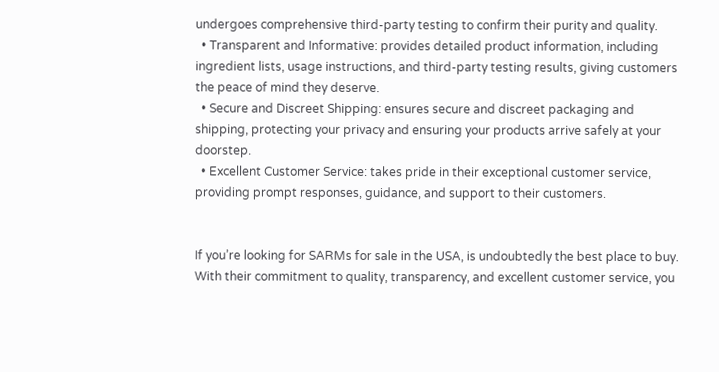undergoes comprehensive third-party testing to confirm their purity and quality.
  • Transparent and Informative: provides detailed product information, including ingredient lists, usage instructions, and third-party testing results, giving customers the peace of mind they deserve.
  • Secure and Discreet Shipping: ensures secure and discreet packaging and shipping, protecting your privacy and ensuring your products arrive safely at your doorstep.
  • Excellent Customer Service: takes pride in their exceptional customer service, providing prompt responses, guidance, and support to their customers.


If you’re looking for SARMs for sale in the USA, is undoubtedly the best place to buy. With their commitment to quality, transparency, and excellent customer service, you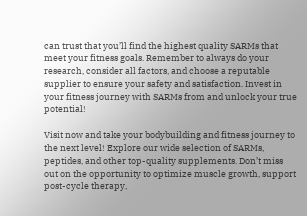can trust that you’ll find the highest quality SARMs that meet your fitness goals. Remember to always do your research, consider all factors, and choose a reputable supplier to ensure your safety and satisfaction. Invest in your fitness journey with SARMs from and unlock your true potential!

Visit now and take your bodybuilding and fitness journey to the next level! Explore our wide selection of SARMs, peptides, and other top-quality supplements. Don’t miss out on the opportunity to optimize muscle growth, support post-cycle therapy,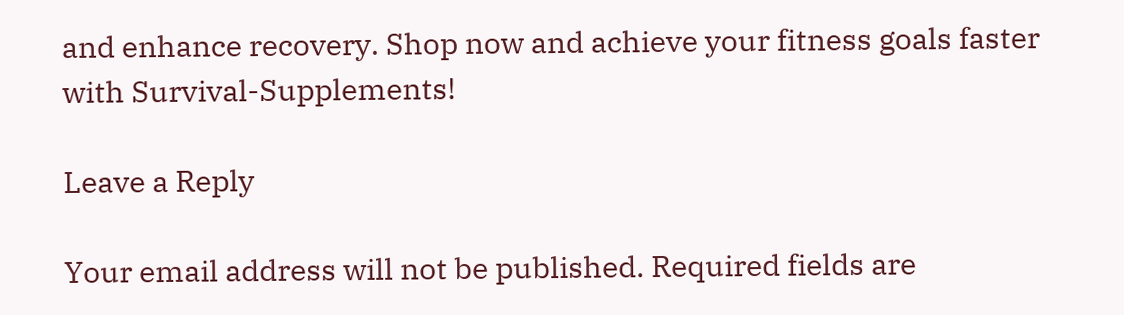and enhance recovery. Shop now and achieve your fitness goals faster with Survival-Supplements!

Leave a Reply

Your email address will not be published. Required fields are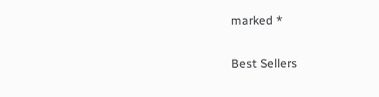marked *

Best Sellers